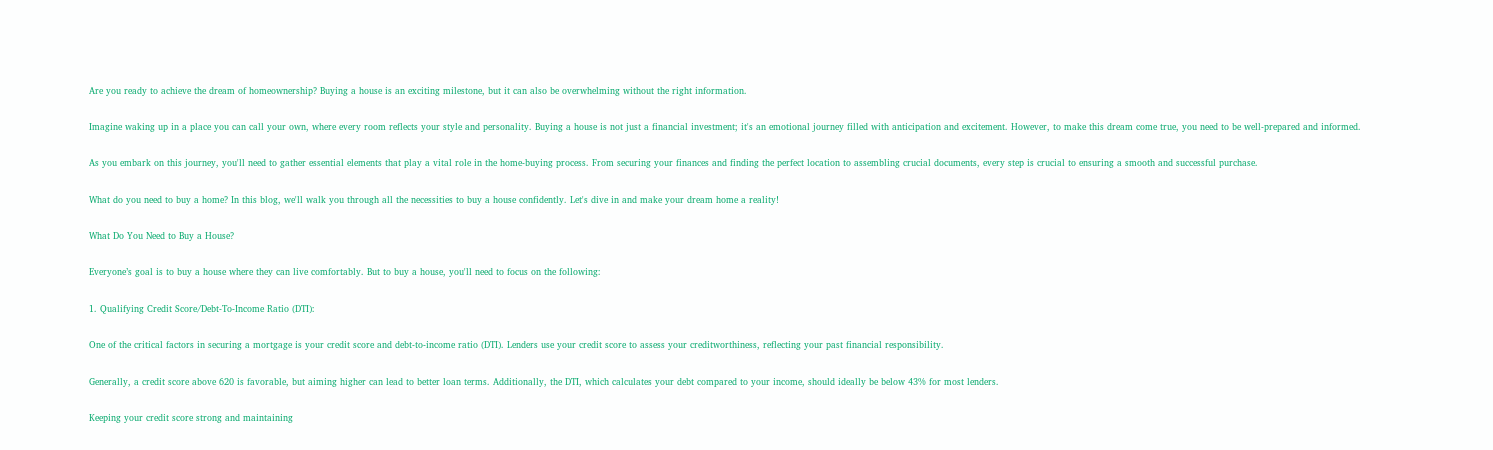Are you ready to achieve the dream of homeownership? Buying a house is an exciting milestone, but it can also be overwhelming without the right information.

Imagine waking up in a place you can call your own, where every room reflects your style and personality. Buying a house is not just a financial investment; it's an emotional journey filled with anticipation and excitement. However, to make this dream come true, you need to be well-prepared and informed.

As you embark on this journey, you'll need to gather essential elements that play a vital role in the home-buying process. From securing your finances and finding the perfect location to assembling crucial documents, every step is crucial to ensuring a smooth and successful purchase.

What do you need to buy a home? In this blog, we'll walk you through all the necessities to buy a house confidently. Let's dive in and make your dream home a reality!

What Do You Need to Buy a House?

Everyone’s goal is to buy a house where they can live comfortably. But to buy a house, you'll need to focus on the following:

1. Qualifying Credit Score/Debt-To-Income Ratio (DTI):

One of the critical factors in securing a mortgage is your credit score and debt-to-income ratio (DTI). Lenders use your credit score to assess your creditworthiness, reflecting your past financial responsibility.

Generally, a credit score above 620 is favorable, but aiming higher can lead to better loan terms. Additionally, the DTI, which calculates your debt compared to your income, should ideally be below 43% for most lenders.

Keeping your credit score strong and maintaining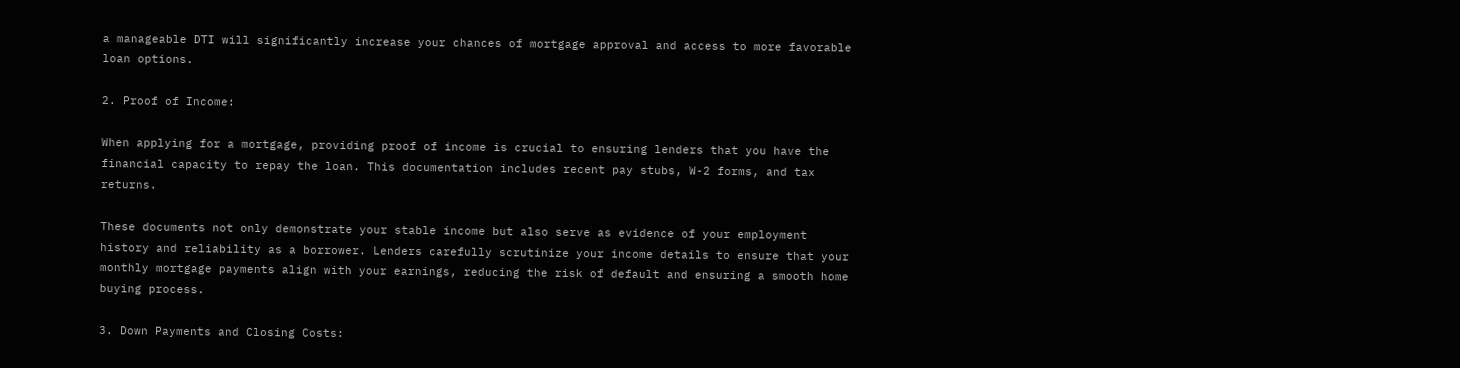a manageable DTI will significantly increase your chances of mortgage approval and access to more favorable loan options.

2. Proof of Income:

When applying for a mortgage, providing proof of income is crucial to ensuring lenders that you have the financial capacity to repay the loan. This documentation includes recent pay stubs, W-2 forms, and tax returns.

These documents not only demonstrate your stable income but also serve as evidence of your employment history and reliability as a borrower. Lenders carefully scrutinize your income details to ensure that your monthly mortgage payments align with your earnings, reducing the risk of default and ensuring a smooth home buying process.

3. Down Payments and Closing Costs: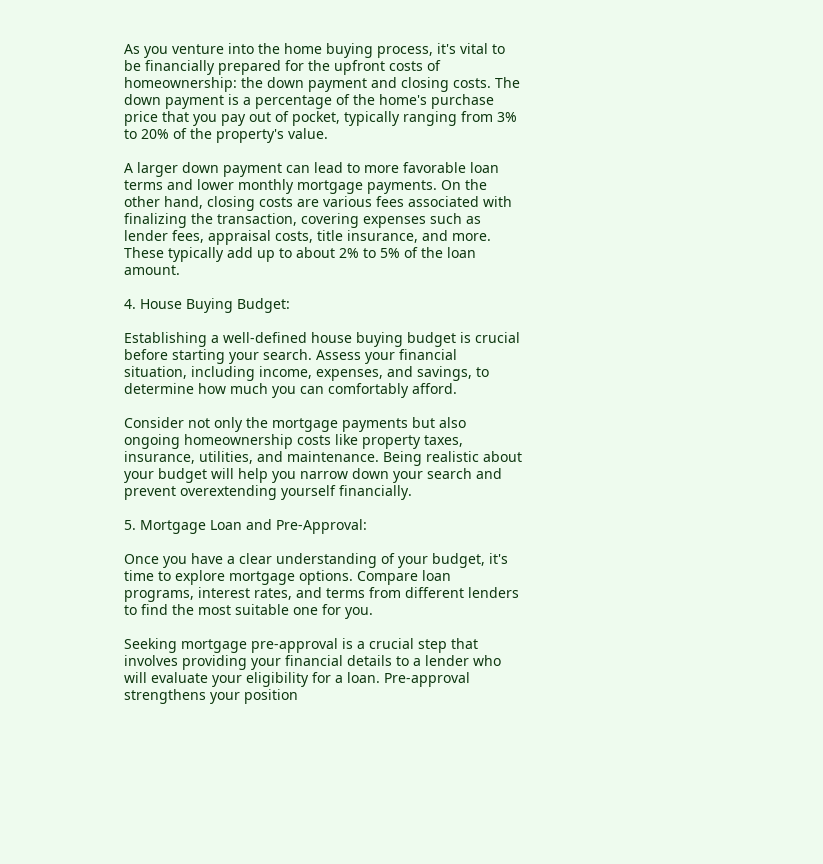As you venture into the home buying process, it's vital to be financially prepared for the upfront costs of homeownership: the down payment and closing costs. The down payment is a percentage of the home's purchase price that you pay out of pocket, typically ranging from 3% to 20% of the property's value.

A larger down payment can lead to more favorable loan terms and lower monthly mortgage payments. On the other hand, closing costs are various fees associated with finalizing the transaction, covering expenses such as lender fees, appraisal costs, title insurance, and more. These typically add up to about 2% to 5% of the loan amount.

4. House Buying Budget:

Establishing a well-defined house buying budget is crucial before starting your search. Assess your financial situation, including income, expenses, and savings, to determine how much you can comfortably afford.

Consider not only the mortgage payments but also ongoing homeownership costs like property taxes, insurance, utilities, and maintenance. Being realistic about your budget will help you narrow down your search and prevent overextending yourself financially.

5. Mortgage Loan and Pre-Approval:

Once you have a clear understanding of your budget, it's time to explore mortgage options. Compare loan programs, interest rates, and terms from different lenders to find the most suitable one for you.

Seeking mortgage pre-approval is a crucial step that involves providing your financial details to a lender who will evaluate your eligibility for a loan. Pre-approval strengthens your position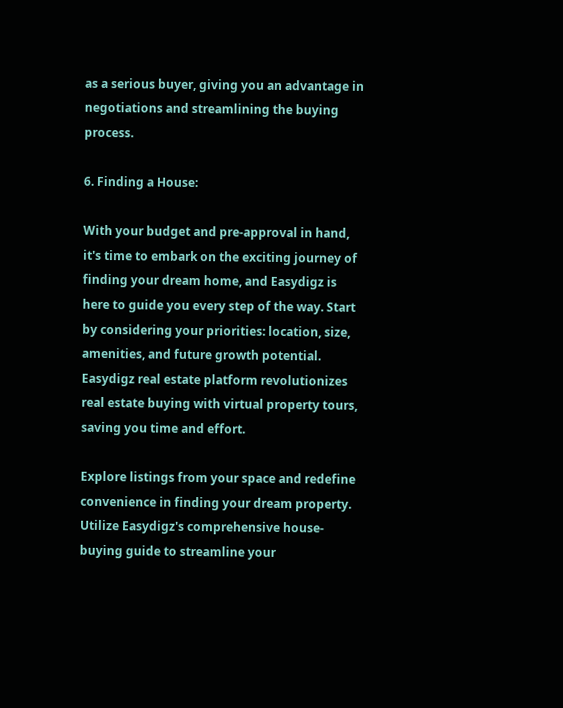as a serious buyer, giving you an advantage in negotiations and streamlining the buying process.

6. Finding a House:

With your budget and pre-approval in hand, it's time to embark on the exciting journey of finding your dream home, and Easydigz is here to guide you every step of the way. Start by considering your priorities: location, size, amenities, and future growth potential. Easydigz real estate platform revolutionizes real estate buying with virtual property tours, saving you time and effort.

Explore listings from your space and redefine convenience in finding your dream property. Utilize Easydigz's comprehensive house-buying guide to streamline your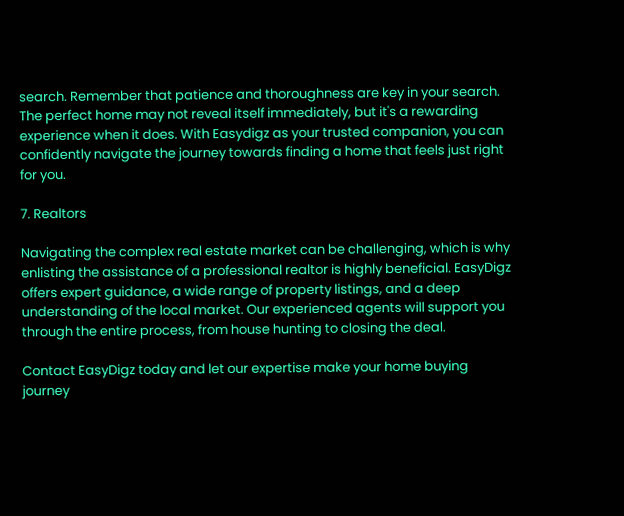search. Remember that patience and thoroughness are key in your search. The perfect home may not reveal itself immediately, but it's a rewarding experience when it does. With Easydigz as your trusted companion, you can confidently navigate the journey towards finding a home that feels just right for you.

7. Realtors

Navigating the complex real estate market can be challenging, which is why enlisting the assistance of a professional realtor is highly beneficial. EasyDigz offers expert guidance, a wide range of property listings, and a deep understanding of the local market. Our experienced agents will support you through the entire process, from house hunting to closing the deal.

Contact EasyDigz today and let our expertise make your home buying journey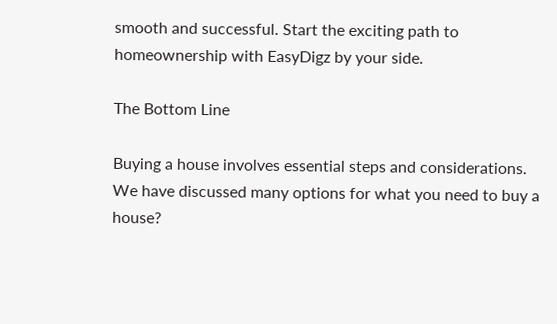smooth and successful. Start the exciting path to homeownership with EasyDigz by your side.

The Bottom Line

Buying a house involves essential steps and considerations. We have discussed many options for what you need to buy a house?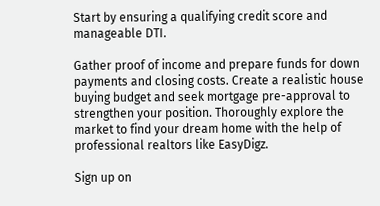Start by ensuring a qualifying credit score and manageable DTI.

Gather proof of income and prepare funds for down payments and closing costs. Create a realistic house buying budget and seek mortgage pre-approval to strengthen your position. Thoroughly explore the market to find your dream home with the help of professional realtors like EasyDigz.

Sign up on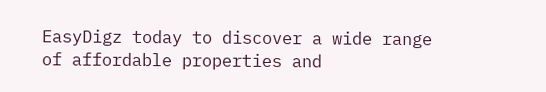EasyDigz today to discover a wide range of affordable properties and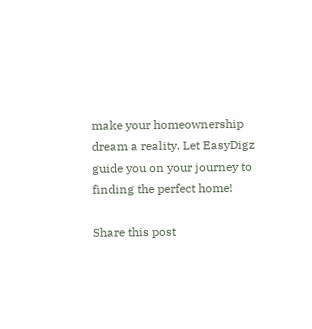make your homeownership dream a reality. Let EasyDigz guide you on your journey to finding the perfect home!

Share this post